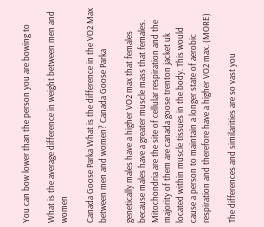You can bow lower than the person you are bowing to

What is the average difference in weight between men and women

Canada Goose Parka What is the difference in the VO2 Max between men and women? Canada Goose Parka

genetically males have a higher VO2 max that females because males have a greater muscle mass that females. Mitochondria are the site of cellular respiration and the majority of them are canada goose trenton jacket uk located within muscle tissues in the body. This would cause a person to maintain a longer state of aerobic respiration and therefore have a higher VO2 max. (MORE)

The differences and similarities are so vast you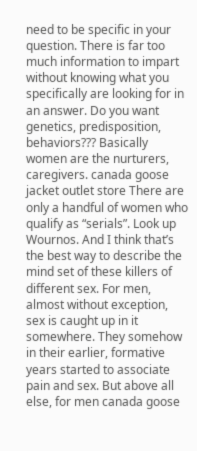need to be specific in your question. There is far too much information to impart without knowing what you specifically are looking for in an answer. Do you want genetics, predisposition, behaviors??? Basically women are the nurturers, caregivers. canada goose jacket outlet store There are only a handful of women who qualify as “serials”. Look up Wournos. And I think that’s the best way to describe the mind set of these killers of different sex. For men, almost without exception, sex is caught up in it somewhere. They somehow in their earlier, formative years started to associate pain and sex. But above all else, for men canada goose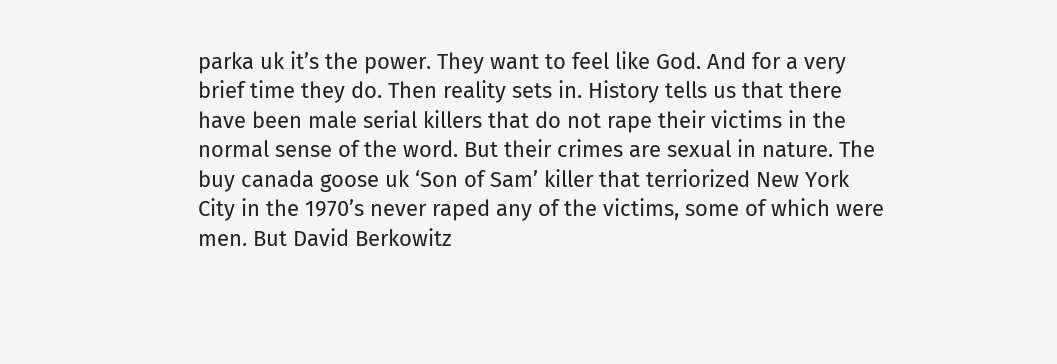parka uk it’s the power. They want to feel like God. And for a very brief time they do. Then reality sets in. History tells us that there have been male serial killers that do not rape their victims in the normal sense of the word. But their crimes are sexual in nature. The buy canada goose uk ‘Son of Sam’ killer that terriorized New York City in the 1970’s never raped any of the victims, some of which were men. But David Berkowitz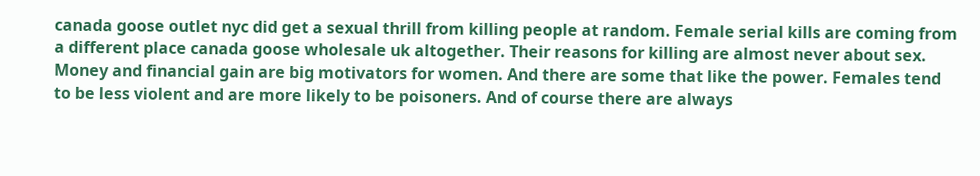canada goose outlet nyc did get a sexual thrill from killing people at random. Female serial kills are coming from a different place canada goose wholesale uk altogether. Their reasons for killing are almost never about sex. Money and financial gain are big motivators for women. And there are some that like the power. Females tend to be less violent and are more likely to be poisoners. And of course there are always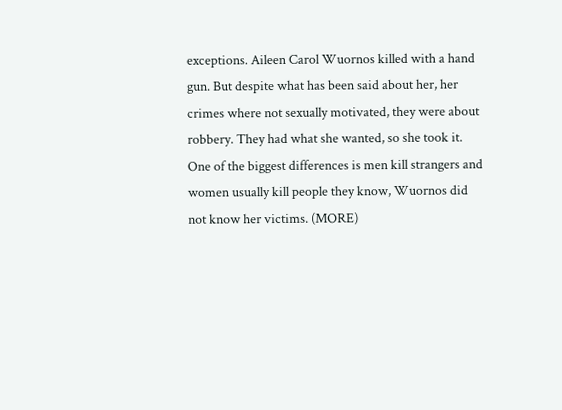exceptions. Aileen Carol Wuornos killed with a hand gun. But despite what has been said about her, her crimes where not sexually motivated, they were about robbery. They had what she wanted, so she took it. One of the biggest differences is men kill strangers and women usually kill people they know, Wuornos did not know her victims. (MORE)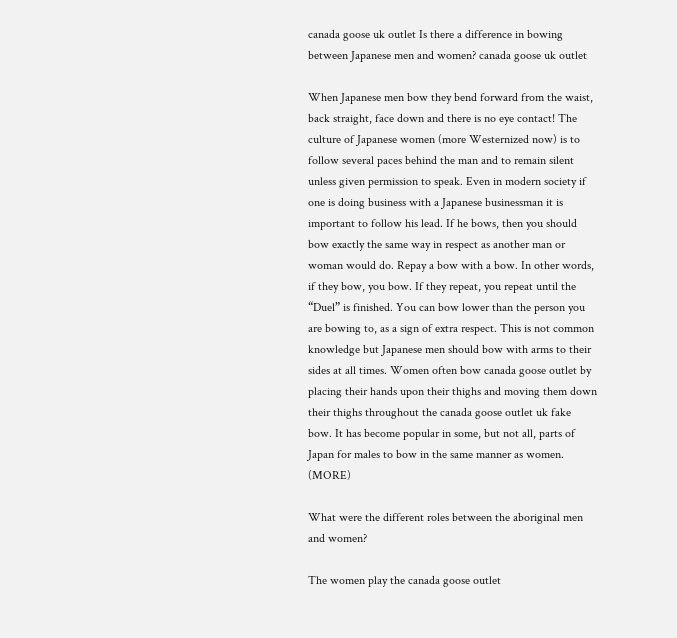canada goose uk outlet Is there a difference in bowing between Japanese men and women? canada goose uk outlet

When Japanese men bow they bend forward from the waist, back straight, face down and there is no eye contact! The culture of Japanese women (more Westernized now) is to follow several paces behind the man and to remain silent unless given permission to speak. Even in modern society if one is doing business with a Japanese businessman it is important to follow his lead. If he bows, then you should bow exactly the same way in respect as another man or woman would do. Repay a bow with a bow. In other words, if they bow, you bow. If they repeat, you repeat until the “Duel” is finished. You can bow lower than the person you are bowing to, as a sign of extra respect. This is not common knowledge but Japanese men should bow with arms to their sides at all times. Women often bow canada goose outlet by placing their hands upon their thighs and moving them down their thighs throughout the canada goose outlet uk fake bow. It has become popular in some, but not all, parts of Japan for males to bow in the same manner as women. (MORE)

What were the different roles between the aboriginal men and women?

The women play the canada goose outlet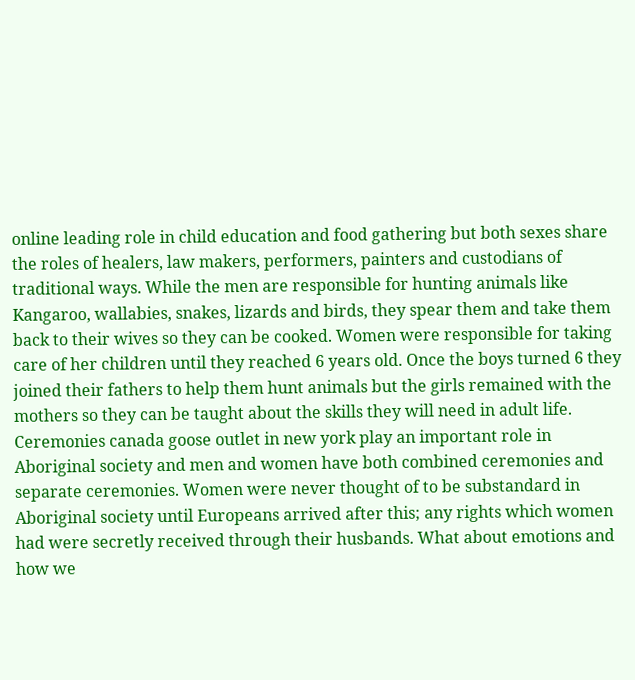online leading role in child education and food gathering but both sexes share the roles of healers, law makers, performers, painters and custodians of traditional ways. While the men are responsible for hunting animals like Kangaroo, wallabies, snakes, lizards and birds, they spear them and take them back to their wives so they can be cooked. Women were responsible for taking care of her children until they reached 6 years old. Once the boys turned 6 they joined their fathers to help them hunt animals but the girls remained with the mothers so they can be taught about the skills they will need in adult life. Ceremonies canada goose outlet in new york play an important role in Aboriginal society and men and women have both combined ceremonies and separate ceremonies. Women were never thought of to be substandard in Aboriginal society until Europeans arrived after this; any rights which women had were secretly received through their husbands. What about emotions and how we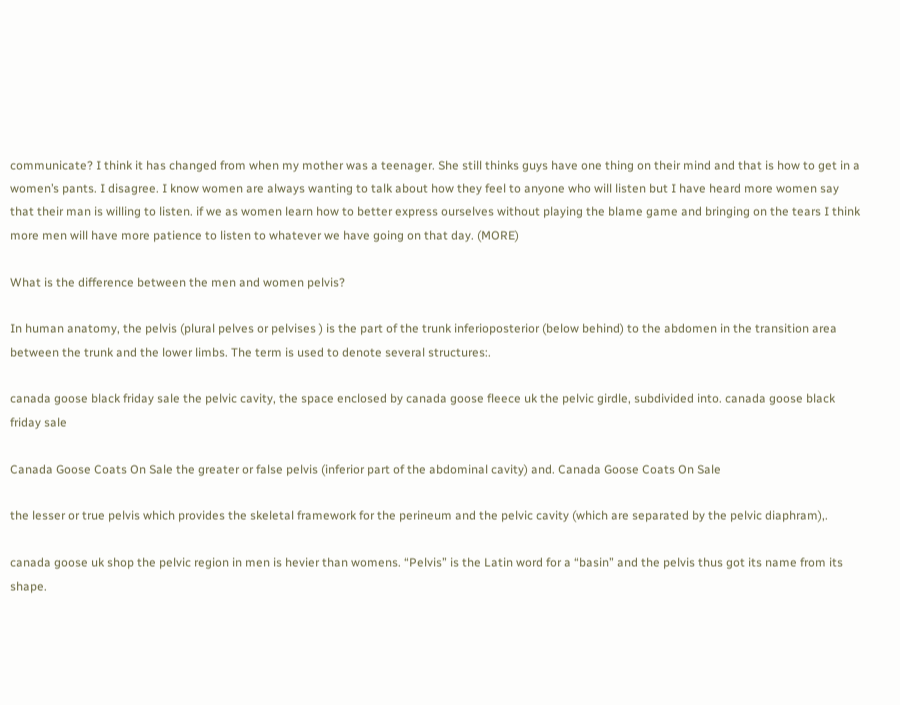communicate? I think it has changed from when my mother was a teenager. She still thinks guys have one thing on their mind and that is how to get in a women’s pants. I disagree. I know women are always wanting to talk about how they feel to anyone who will listen but I have heard more women say that their man is willing to listen. if we as women learn how to better express ourselves without playing the blame game and bringing on the tears I think more men will have more patience to listen to whatever we have going on that day. (MORE)

What is the difference between the men and women pelvis?

In human anatomy, the pelvis (plural pelves or pelvises ) is the part of the trunk inferioposterior (below behind) to the abdomen in the transition area between the trunk and the lower limbs. The term is used to denote several structures:.

canada goose black friday sale the pelvic cavity, the space enclosed by canada goose fleece uk the pelvic girdle, subdivided into. canada goose black friday sale

Canada Goose Coats On Sale the greater or false pelvis (inferior part of the abdominal cavity) and. Canada Goose Coats On Sale

the lesser or true pelvis which provides the skeletal framework for the perineum and the pelvic cavity (which are separated by the pelvic diaphram),.

canada goose uk shop the pelvic region in men is hevier than womens. “Pelvis” is the Latin word for a “basin” and the pelvis thus got its name from its shape.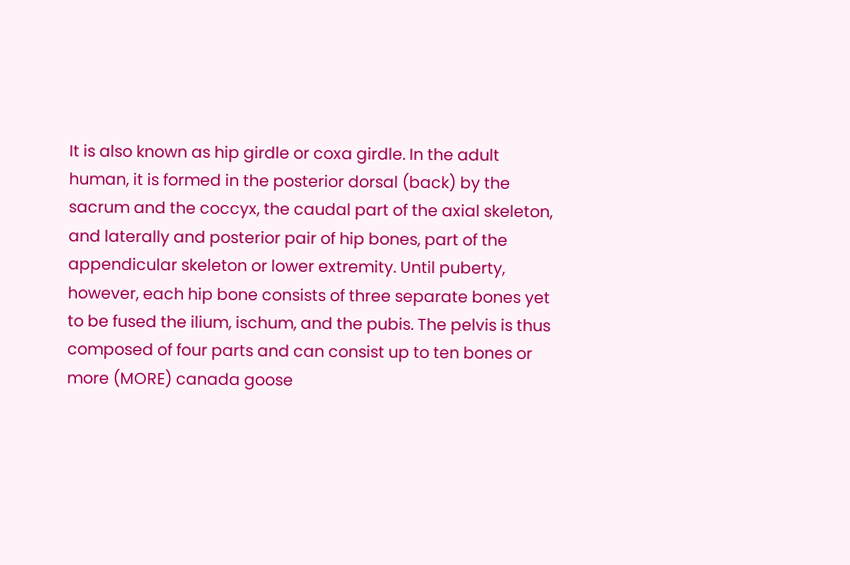It is also known as hip girdle or coxa girdle. In the adult human, it is formed in the posterior dorsal (back) by the sacrum and the coccyx, the caudal part of the axial skeleton, and laterally and posterior pair of hip bones, part of the appendicular skeleton or lower extremity. Until puberty, however, each hip bone consists of three separate bones yet to be fused the ilium, ischum, and the pubis. The pelvis is thus composed of four parts and can consist up to ten bones or more (MORE) canada goose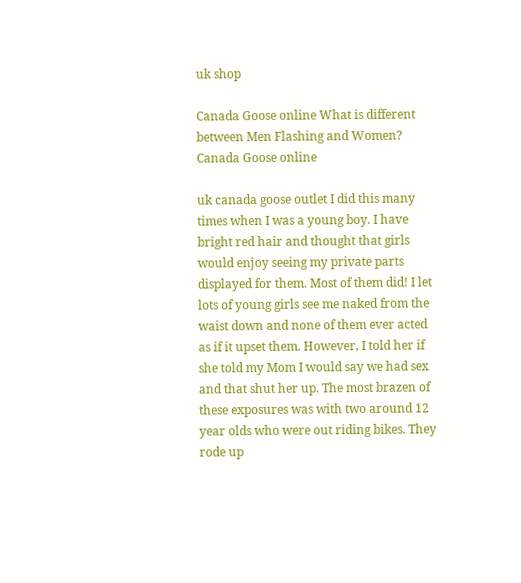uk shop

Canada Goose online What is different between Men Flashing and Women? Canada Goose online

uk canada goose outlet I did this many times when I was a young boy. I have bright red hair and thought that girls would enjoy seeing my private parts displayed for them. Most of them did! I let lots of young girls see me naked from the waist down and none of them ever acted as if it upset them. However, I told her if she told my Mom I would say we had sex and that shut her up. The most brazen of these exposures was with two around 12 year olds who were out riding bikes. They rode up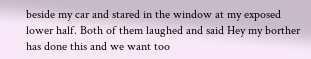beside my car and stared in the window at my exposed lower half. Both of them laughed and said Hey my borther has done this and we want too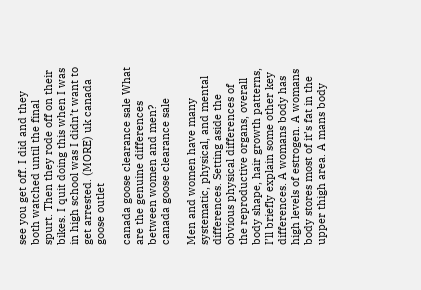see you get off. I did and they both watched until the final spurt. Then they rode off on their bikes. I quit doing this when I was in high school was I didn’t want to get arrested. (MORE) uk canada goose outlet

canada goose clearance sale What are the genuine differences between women and men? canada goose clearance sale

Men and women have many systematic, physical, and mental differences. Setting aside the obvious physical differences of the reproductive organs, overall body shape, hair growth patterns, I’ll briefly explain some other key differences. A womans body has high levels of estrogen. A womans body stores most of it’s fat in the upper thigh area. A mans body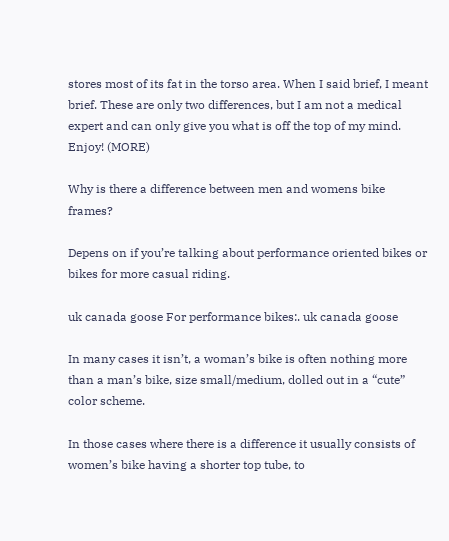stores most of its fat in the torso area. When I said brief, I meant brief. These are only two differences, but I am not a medical expert and can only give you what is off the top of my mind. Enjoy! (MORE)

Why is there a difference between men and womens bike frames?

Depens on if you’re talking about performance oriented bikes or bikes for more casual riding.

uk canada goose For performance bikes:. uk canada goose

In many cases it isn’t, a woman’s bike is often nothing more than a man’s bike, size small/medium, dolled out in a “cute” color scheme.

In those cases where there is a difference it usually consists of women’s bike having a shorter top tube, to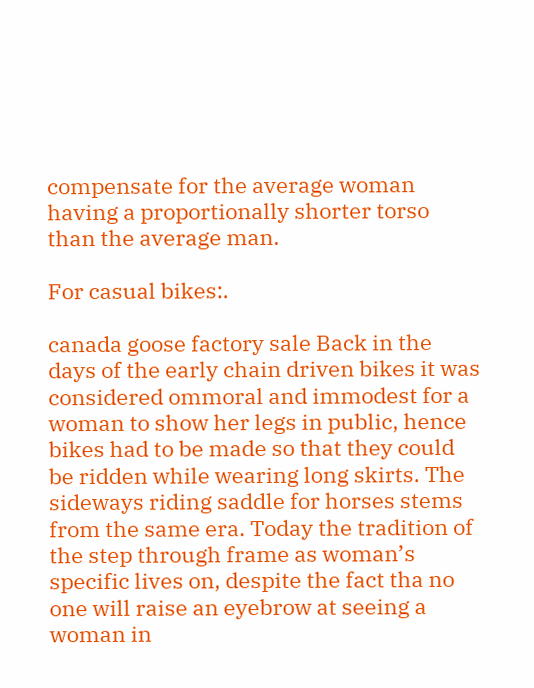compensate for the average woman having a proportionally shorter torso than the average man.

For casual bikes:.

canada goose factory sale Back in the days of the early chain driven bikes it was considered ommoral and immodest for a woman to show her legs in public, hence bikes had to be made so that they could be ridden while wearing long skirts. The sideways riding saddle for horses stems from the same era. Today the tradition of the step through frame as woman’s specific lives on, despite the fact tha no one will raise an eyebrow at seeing a woman in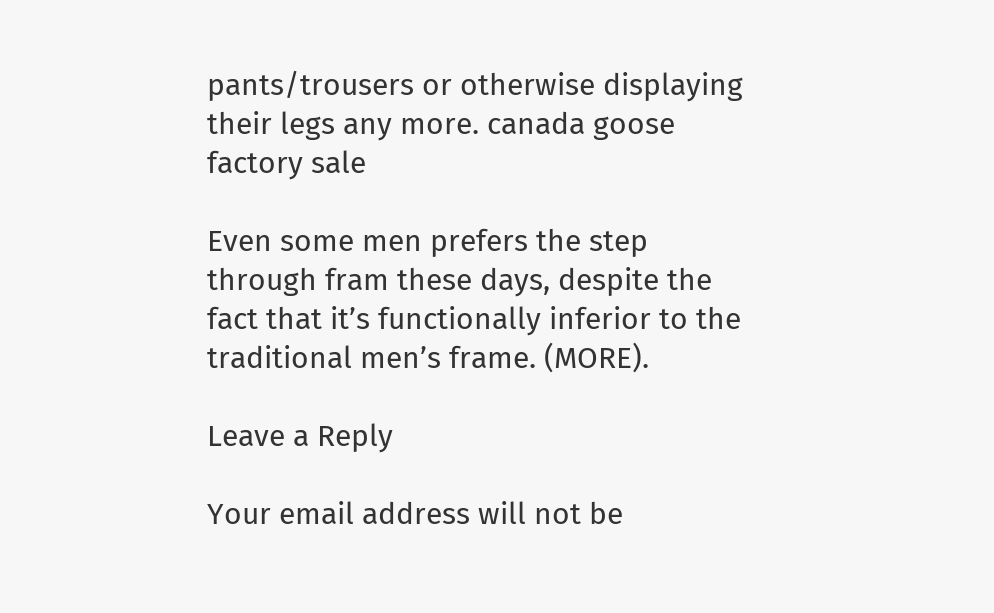pants/trousers or otherwise displaying their legs any more. canada goose factory sale

Even some men prefers the step through fram these days, despite the fact that it’s functionally inferior to the traditional men’s frame. (MORE).

Leave a Reply

Your email address will not be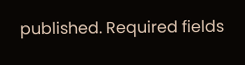published. Required fields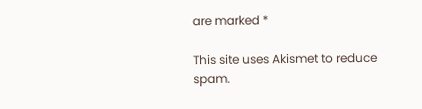are marked *

This site uses Akismet to reduce spam.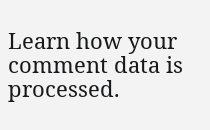Learn how your comment data is processed.